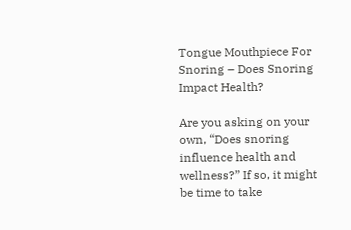Tongue Mouthpiece For Snoring – Does Snoring Impact Health?

Are you asking on your own, “Does snoring influence health and wellness?” If so, it might be time to take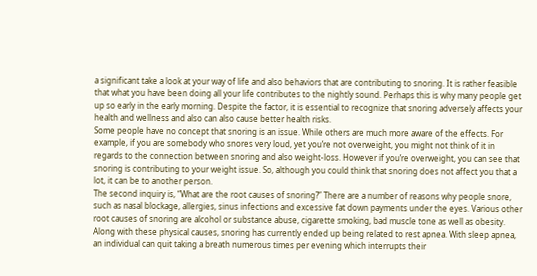a significant take a look at your way of life and also behaviors that are contributing to snoring. It is rather feasible that what you have been doing all your life contributes to the nightly sound. Perhaps this is why many people get up so early in the early morning. Despite the factor, it is essential to recognize that snoring adversely affects your health and wellness and also can also cause better health risks.
Some people have no concept that snoring is an issue. While others are much more aware of the effects. For example, if you are somebody who snores very loud, yet you’re not overweight, you might not think of it in regards to the connection between snoring and also weight-loss. However if you’re overweight, you can see that snoring is contributing to your weight issue. So, although you could think that snoring does not affect you that a lot, it can be to another person.
The second inquiry is, “What are the root causes of snoring?” There are a number of reasons why people snore, such as nasal blockage, allergies, sinus infections and excessive fat down payments under the eyes. Various other root causes of snoring are alcohol or substance abuse, cigarette smoking, bad muscle tone as well as obesity. Along with these physical causes, snoring has currently ended up being related to rest apnea. With sleep apnea, an individual can quit taking a breath numerous times per evening which interrupts their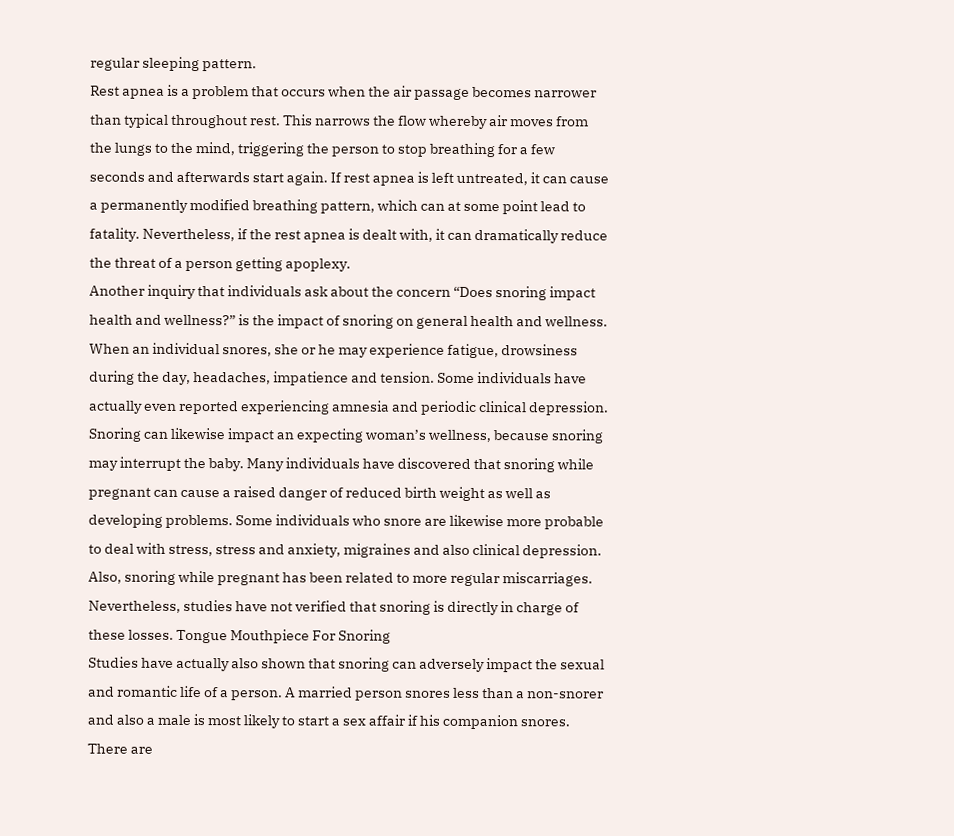regular sleeping pattern.
Rest apnea is a problem that occurs when the air passage becomes narrower than typical throughout rest. This narrows the flow whereby air moves from the lungs to the mind, triggering the person to stop breathing for a few seconds and afterwards start again. If rest apnea is left untreated, it can cause a permanently modified breathing pattern, which can at some point lead to fatality. Nevertheless, if the rest apnea is dealt with, it can dramatically reduce the threat of a person getting apoplexy.
Another inquiry that individuals ask about the concern “Does snoring impact health and wellness?” is the impact of snoring on general health and wellness. When an individual snores, she or he may experience fatigue, drowsiness during the day, headaches, impatience and tension. Some individuals have actually even reported experiencing amnesia and periodic clinical depression.
Snoring can likewise impact an expecting woman’s wellness, because snoring may interrupt the baby. Many individuals have discovered that snoring while pregnant can cause a raised danger of reduced birth weight as well as developing problems. Some individuals who snore are likewise more probable to deal with stress, stress and anxiety, migraines and also clinical depression. Also, snoring while pregnant has been related to more regular miscarriages. Nevertheless, studies have not verified that snoring is directly in charge of these losses. Tongue Mouthpiece For Snoring
Studies have actually also shown that snoring can adversely impact the sexual and romantic life of a person. A married person snores less than a non-snorer and also a male is most likely to start a sex affair if his companion snores. There are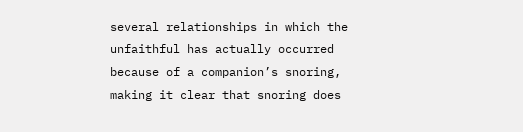several relationships in which the unfaithful has actually occurred because of a companion’s snoring, making it clear that snoring does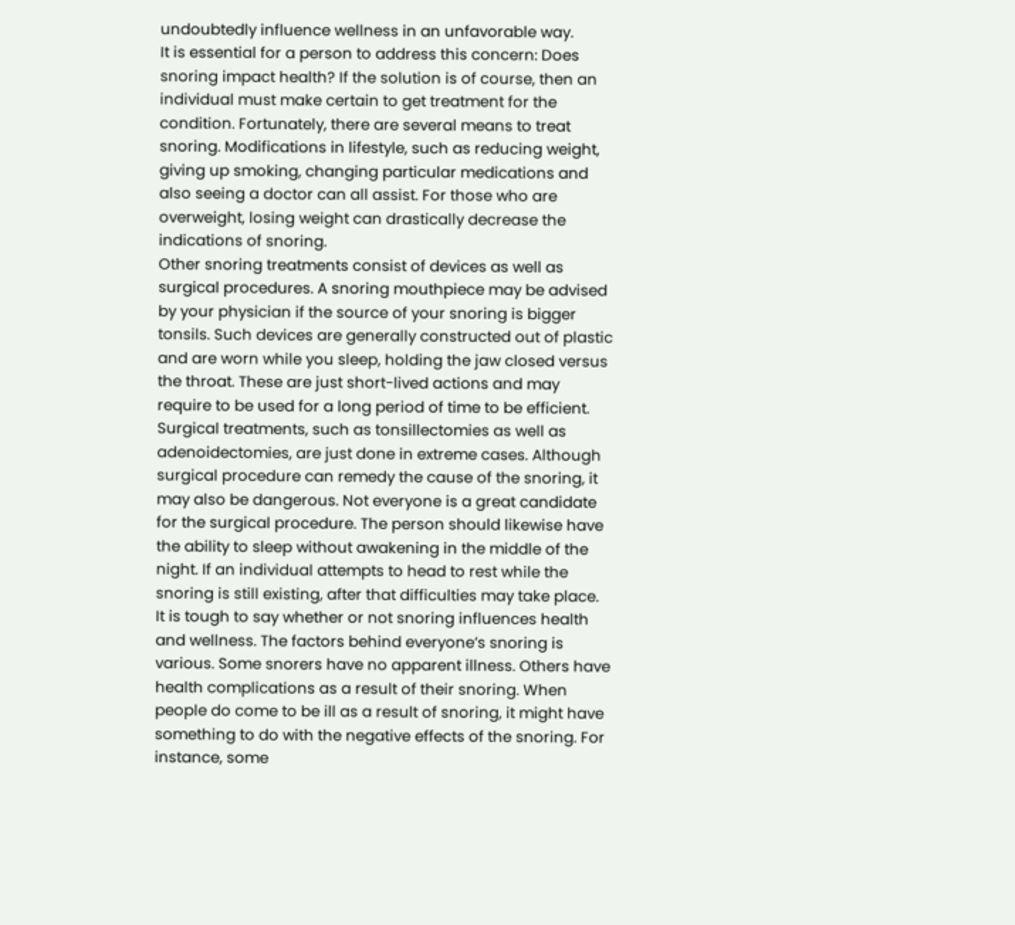undoubtedly influence wellness in an unfavorable way.
It is essential for a person to address this concern: Does snoring impact health? If the solution is of course, then an individual must make certain to get treatment for the condition. Fortunately, there are several means to treat snoring. Modifications in lifestyle, such as reducing weight, giving up smoking, changing particular medications and also seeing a doctor can all assist. For those who are overweight, losing weight can drastically decrease the indications of snoring.
Other snoring treatments consist of devices as well as surgical procedures. A snoring mouthpiece may be advised by your physician if the source of your snoring is bigger tonsils. Such devices are generally constructed out of plastic and are worn while you sleep, holding the jaw closed versus the throat. These are just short-lived actions and may require to be used for a long period of time to be efficient.
Surgical treatments, such as tonsillectomies as well as adenoidectomies, are just done in extreme cases. Although surgical procedure can remedy the cause of the snoring, it may also be dangerous. Not everyone is a great candidate for the surgical procedure. The person should likewise have the ability to sleep without awakening in the middle of the night. If an individual attempts to head to rest while the snoring is still existing, after that difficulties may take place.
It is tough to say whether or not snoring influences health and wellness. The factors behind everyone’s snoring is various. Some snorers have no apparent illness. Others have health complications as a result of their snoring. When people do come to be ill as a result of snoring, it might have something to do with the negative effects of the snoring. For instance, some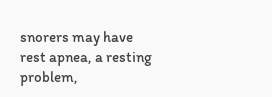snorers may have rest apnea, a resting problem,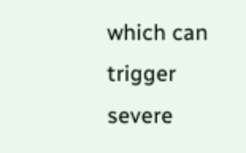which can trigger severe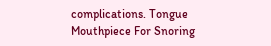complications. Tongue Mouthpiece For Snoring